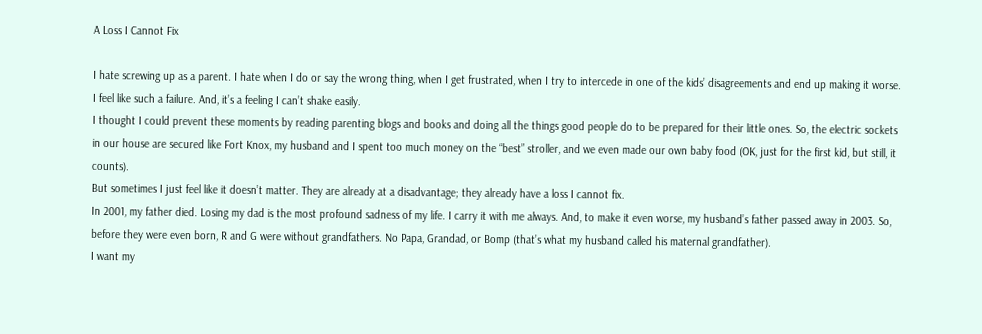A Loss I Cannot Fix

I hate screwing up as a parent. I hate when I do or say the wrong thing, when I get frustrated, when I try to intercede in one of the kids’ disagreements and end up making it worse. I feel like such a failure. And, it’s a feeling I can’t shake easily.
I thought I could prevent these moments by reading parenting blogs and books and doing all the things good people do to be prepared for their little ones. So, the electric sockets in our house are secured like Fort Knox, my husband and I spent too much money on the “best” stroller, and we even made our own baby food (OK, just for the first kid, but still, it counts).
But sometimes I just feel like it doesn’t matter. They are already at a disadvantage; they already have a loss I cannot fix.
In 2001, my father died. Losing my dad is the most profound sadness of my life. I carry it with me always. And, to make it even worse, my husband’s father passed away in 2003. So, before they were even born, R and G were without grandfathers. No Papa, Grandad, or Bomp (that’s what my husband called his maternal grandfather).
I want my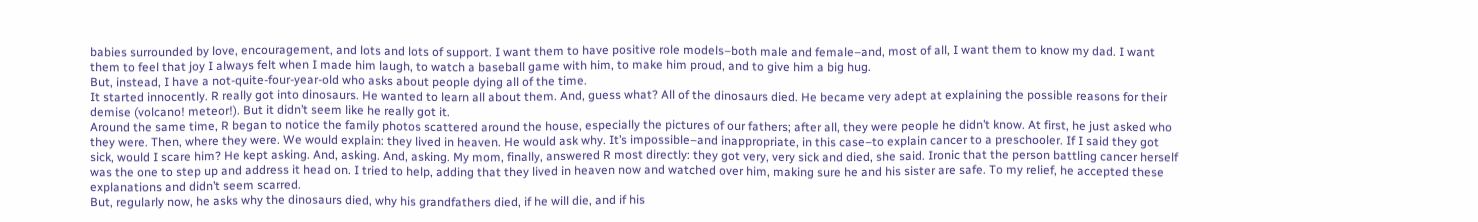babies surrounded by love, encouragement, and lots and lots of support. I want them to have positive role models–both male and female–and, most of all, I want them to know my dad. I want them to feel that joy I always felt when I made him laugh, to watch a baseball game with him, to make him proud, and to give him a big hug.
But, instead, I have a not-quite-four-year-old who asks about people dying all of the time.
It started innocently. R really got into dinosaurs. He wanted to learn all about them. And, guess what? All of the dinosaurs died. He became very adept at explaining the possible reasons for their demise (volcano! meteor!). But it didn’t seem like he really got it.
Around the same time, R began to notice the family photos scattered around the house, especially the pictures of our fathers; after all, they were people he didn’t know. At first, he just asked who they were. Then, where they were. We would explain: they lived in heaven. He would ask why. It’s impossible–and inappropriate, in this case–to explain cancer to a preschooler. If I said they got sick, would I scare him? He kept asking. And, asking. And, asking. My mom, finally, answered R most directly: they got very, very sick and died, she said. Ironic that the person battling cancer herself was the one to step up and address it head on. I tried to help, adding that they lived in heaven now and watched over him, making sure he and his sister are safe. To my relief, he accepted these explanations and didn’t seem scarred.
But, regularly now, he asks why the dinosaurs died, why his grandfathers died, if he will die, and if his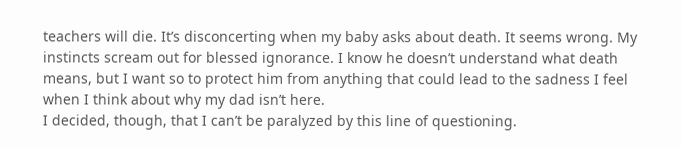teachers will die. It’s disconcerting when my baby asks about death. It seems wrong. My instincts scream out for blessed ignorance. I know he doesn’t understand what death means, but I want so to protect him from anything that could lead to the sadness I feel when I think about why my dad isn’t here.
I decided, though, that I can’t be paralyzed by this line of questioning.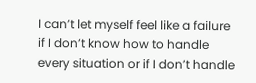I can’t let myself feel like a failure if I don’t know how to handle every situation or if I don’t handle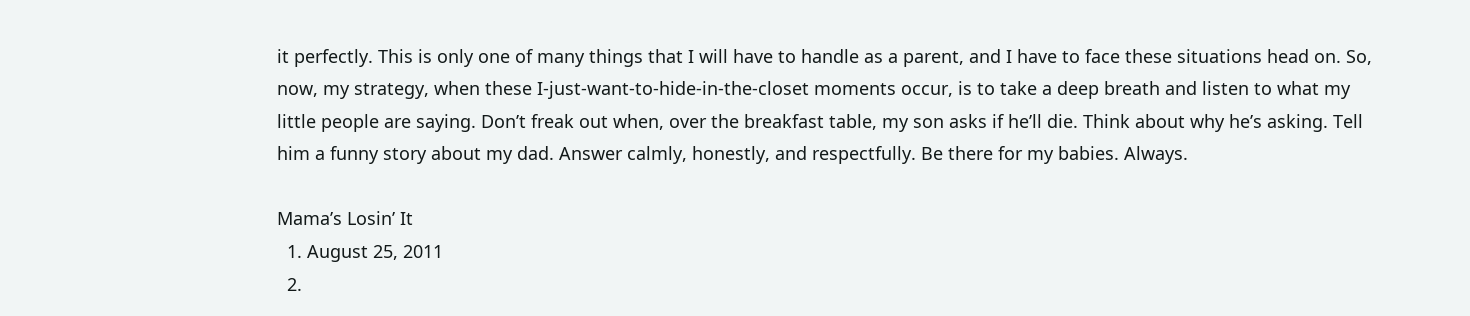it perfectly. This is only one of many things that I will have to handle as a parent, and I have to face these situations head on. So, now, my strategy, when these I-just-want-to-hide-in-the-closet moments occur, is to take a deep breath and listen to what my little people are saying. Don’t freak out when, over the breakfast table, my son asks if he’ll die. Think about why he’s asking. Tell him a funny story about my dad. Answer calmly, honestly, and respectfully. Be there for my babies. Always.

Mama’s Losin’ It
  1. August 25, 2011
  2.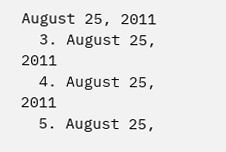August 25, 2011
  3. August 25, 2011
  4. August 25, 2011
  5. August 25,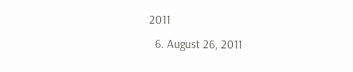2011
  6. August 26, 2011